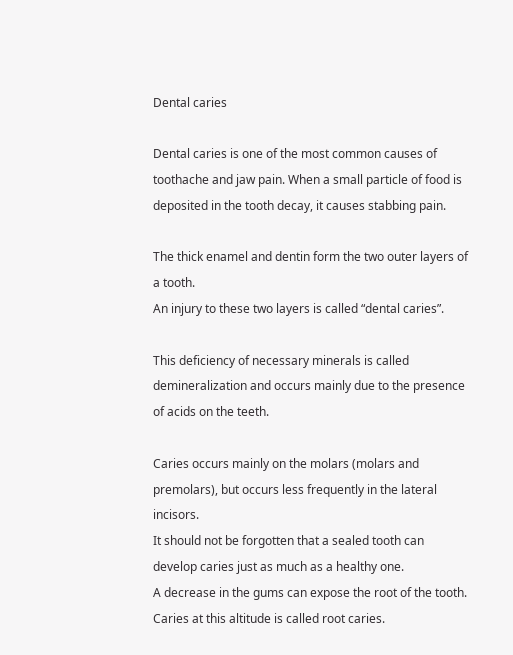Dental caries

Dental caries is one of the most common causes of toothache and jaw pain. When a small particle of food is deposited in the tooth decay, it causes stabbing pain.

The thick enamel and dentin form the two outer layers of a tooth.
An injury to these two layers is called “dental caries”.

This deficiency of necessary minerals is called demineralization and occurs mainly due to the presence of acids on the teeth.

Caries occurs mainly on the molars (molars and premolars), but occurs less frequently in the lateral incisors.
It should not be forgotten that a sealed tooth can develop caries just as much as a healthy one.
A decrease in the gums can expose the root of the tooth. Caries at this altitude is called root caries.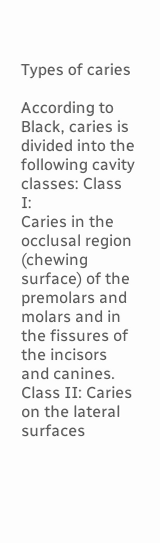Types of caries

According to Black, caries is divided into the following cavity classes: Class I:
Caries in the occlusal region (chewing surface) of the premolars and molars and in the fissures of the incisors and canines.
Class II: Caries on the lateral surfaces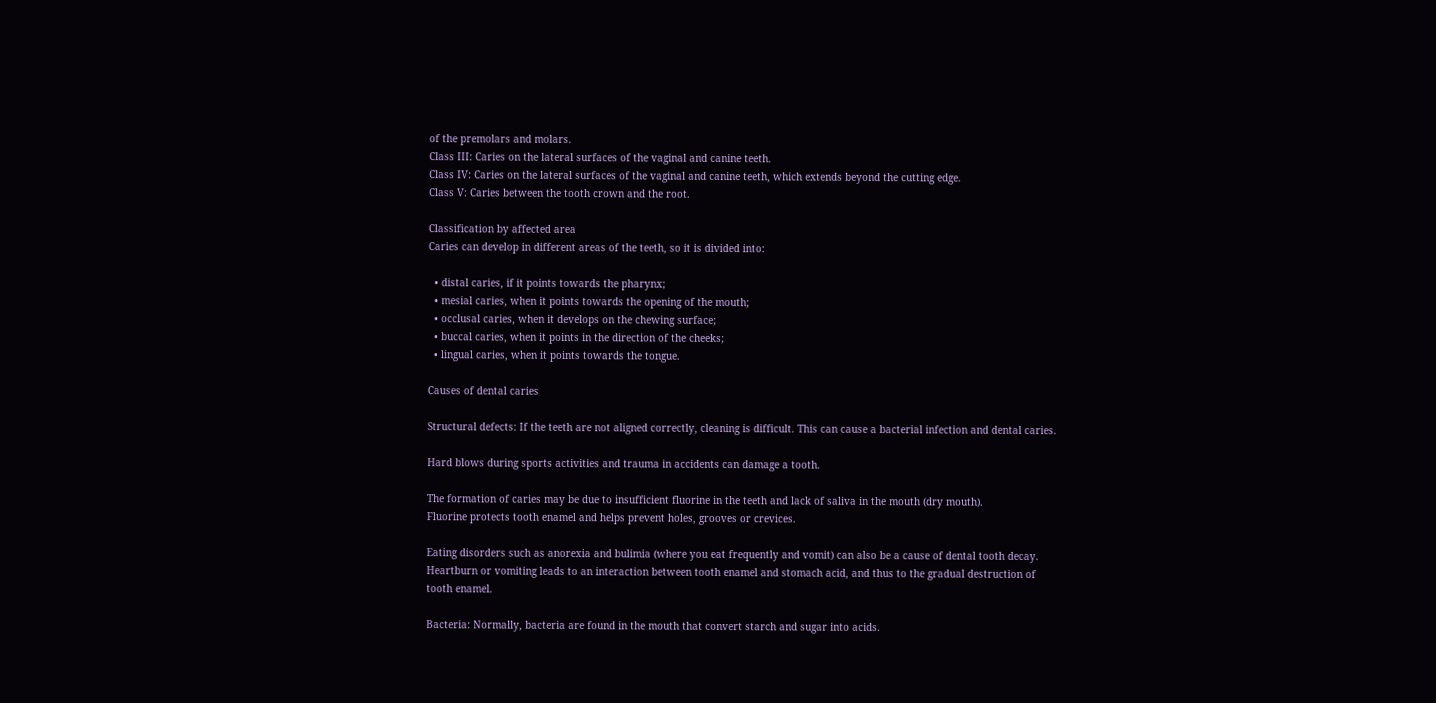of the premolars and molars.
Class III: Caries on the lateral surfaces of the vaginal and canine teeth.
Class IV: Caries on the lateral surfaces of the vaginal and canine teeth, which extends beyond the cutting edge.
Class V: Caries between the tooth crown and the root.

Classification by affected area
Caries can develop in different areas of the teeth, so it is divided into:

  • distal caries, if it points towards the pharynx;
  • mesial caries, when it points towards the opening of the mouth;
  • occlusal caries, when it develops on the chewing surface;
  • buccal caries, when it points in the direction of the cheeks;
  • lingual caries, when it points towards the tongue.

Causes of dental caries

Structural defects: If the teeth are not aligned correctly, cleaning is difficult. This can cause a bacterial infection and dental caries.

Hard blows during sports activities and trauma in accidents can damage a tooth.

The formation of caries may be due to insufficient fluorine in the teeth and lack of saliva in the mouth (dry mouth).
Fluorine protects tooth enamel and helps prevent holes, grooves or crevices.

Eating disorders such as anorexia and bulimia (where you eat frequently and vomit) can also be a cause of dental tooth decay.
Heartburn or vomiting leads to an interaction between tooth enamel and stomach acid, and thus to the gradual destruction of tooth enamel.

Bacteria: Normally, bacteria are found in the mouth that convert starch and sugar into acids.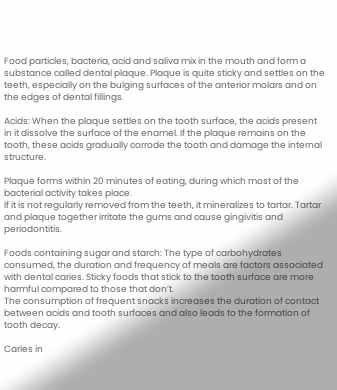Food particles, bacteria, acid and saliva mix in the mouth and form a substance called dental plaque. Plaque is quite sticky and settles on the teeth, especially on the bulging surfaces of the anterior molars and on the edges of dental fillings.

Acids: When the plaque settles on the tooth surface, the acids present in it dissolve the surface of the enamel. If the plaque remains on the tooth, these acids gradually corrode the tooth and damage the internal structure.

Plaque forms within 20 minutes of eating, during which most of the bacterial activity takes place.
If it is not regularly removed from the teeth, it mineralizes to tartar. Tartar and plaque together irritate the gums and cause gingivitis and periodontitis.

Foods containing sugar and starch: The type of carbohydrates consumed, the duration and frequency of meals are factors associated with dental caries. Sticky foods that stick to the tooth surface are more harmful compared to those that don’t.
The consumption of frequent snacks increases the duration of contact between acids and tooth surfaces and also leads to the formation of tooth decay.

Caries in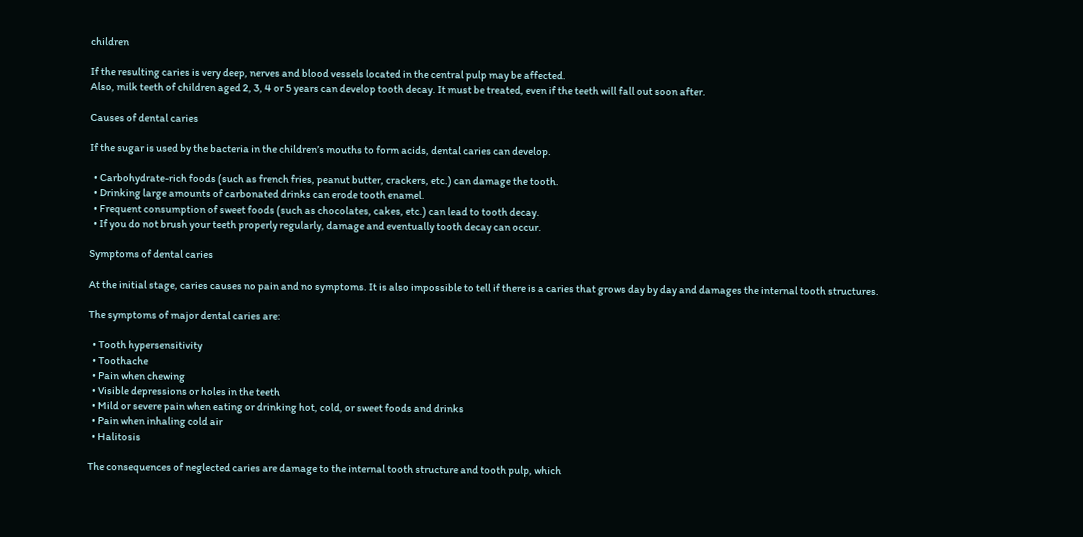children

If the resulting caries is very deep, nerves and blood vessels located in the central pulp may be affected.
Also, milk teeth of children aged 2, 3, 4 or 5 years can develop tooth decay. It must be treated, even if the teeth will fall out soon after.

Causes of dental caries

If the sugar is used by the bacteria in the children’s mouths to form acids, dental caries can develop.

  • Carbohydrate-rich foods (such as french fries, peanut butter, crackers, etc.) can damage the tooth.
  • Drinking large amounts of carbonated drinks can erode tooth enamel.
  • Frequent consumption of sweet foods (such as chocolates, cakes, etc.) can lead to tooth decay.
  • If you do not brush your teeth properly regularly, damage and eventually tooth decay can occur.

Symptoms of dental caries

At the initial stage, caries causes no pain and no symptoms. It is also impossible to tell if there is a caries that grows day by day and damages the internal tooth structures.

The symptoms of major dental caries are:

  • Tooth hypersensitivity
  • Toothache
  • Pain when chewing
  • Visible depressions or holes in the teeth
  • Mild or severe pain when eating or drinking hot, cold, or sweet foods and drinks
  • Pain when inhaling cold air
  • Halitosis

The consequences of neglected caries are damage to the internal tooth structure and tooth pulp, which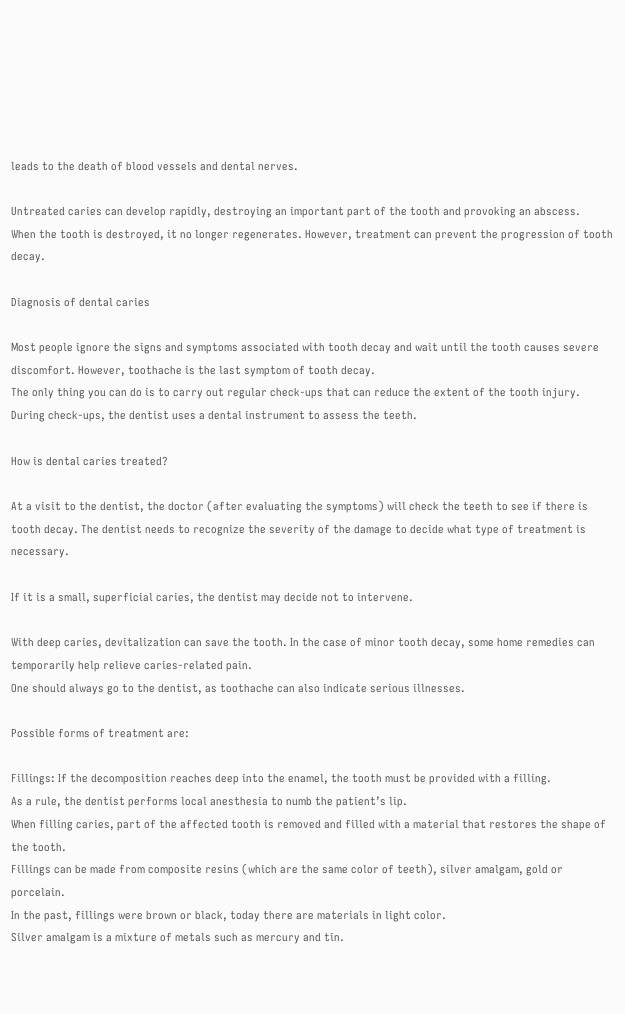leads to the death of blood vessels and dental nerves.

Untreated caries can develop rapidly, destroying an important part of the tooth and provoking an abscess.
When the tooth is destroyed, it no longer regenerates. However, treatment can prevent the progression of tooth decay.

Diagnosis of dental caries

Most people ignore the signs and symptoms associated with tooth decay and wait until the tooth causes severe discomfort. However, toothache is the last symptom of tooth decay.
The only thing you can do is to carry out regular check-ups that can reduce the extent of the tooth injury.
During check-ups, the dentist uses a dental instrument to assess the teeth.

How is dental caries treated?

At a visit to the dentist, the doctor (after evaluating the symptoms) will check the teeth to see if there is tooth decay. The dentist needs to recognize the severity of the damage to decide what type of treatment is necessary.

If it is a small, superficial caries, the dentist may decide not to intervene.

With deep caries, devitalization can save the tooth. In the case of minor tooth decay, some home remedies can temporarily help relieve caries-related pain.
One should always go to the dentist, as toothache can also indicate serious illnesses.

Possible forms of treatment are:

Fillings: If the decomposition reaches deep into the enamel, the tooth must be provided with a filling.
As a rule, the dentist performs local anesthesia to numb the patient’s lip.
When filling caries, part of the affected tooth is removed and filled with a material that restores the shape of the tooth.
Fillings can be made from composite resins (which are the same color of teeth), silver amalgam, gold or porcelain.
In the past, fillings were brown or black, today there are materials in light color.
Silver amalgam is a mixture of metals such as mercury and tin.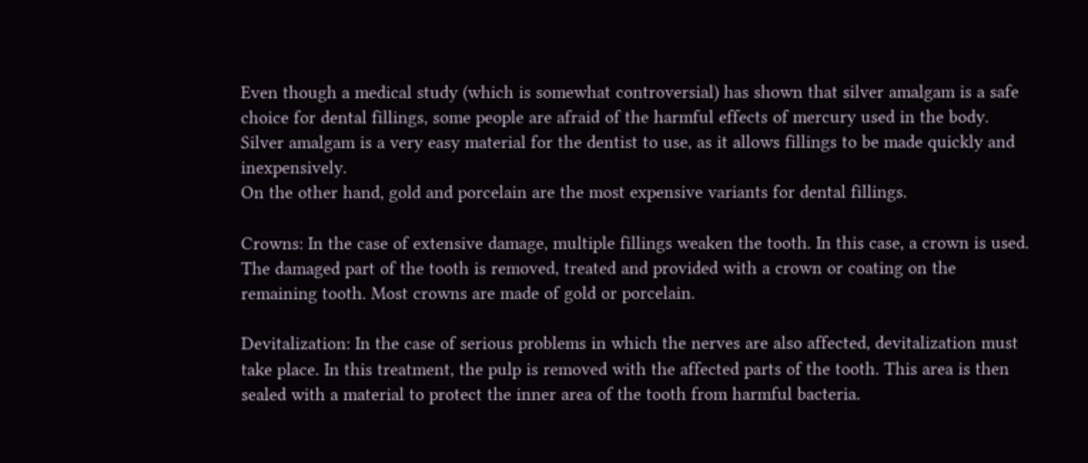Even though a medical study (which is somewhat controversial) has shown that silver amalgam is a safe choice for dental fillings, some people are afraid of the harmful effects of mercury used in the body.
Silver amalgam is a very easy material for the dentist to use, as it allows fillings to be made quickly and inexpensively.
On the other hand, gold and porcelain are the most expensive variants for dental fillings.

Crowns: In the case of extensive damage, multiple fillings weaken the tooth. In this case, a crown is used. The damaged part of the tooth is removed, treated and provided with a crown or coating on the remaining tooth. Most crowns are made of gold or porcelain.

Devitalization: In the case of serious problems in which the nerves are also affected, devitalization must take place. In this treatment, the pulp is removed with the affected parts of the tooth. This area is then sealed with a material to protect the inner area of the tooth from harmful bacteria.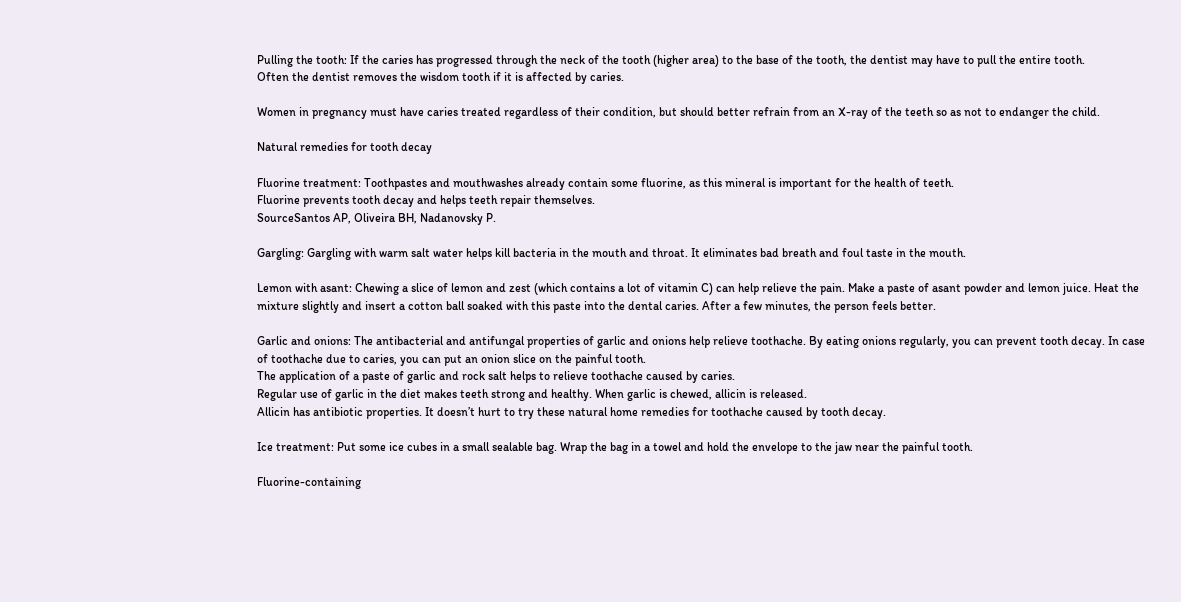Pulling the tooth: If the caries has progressed through the neck of the tooth (higher area) to the base of the tooth, the dentist may have to pull the entire tooth.
Often the dentist removes the wisdom tooth if it is affected by caries.

Women in pregnancy must have caries treated regardless of their condition, but should better refrain from an X-ray of the teeth so as not to endanger the child.

Natural remedies for tooth decay

Fluorine treatment: Toothpastes and mouthwashes already contain some fluorine, as this mineral is important for the health of teeth.
Fluorine prevents tooth decay and helps teeth repair themselves.
SourceSantos AP, Oliveira BH, Nadanovsky P.

Gargling: Gargling with warm salt water helps kill bacteria in the mouth and throat. It eliminates bad breath and foul taste in the mouth.

Lemon with asant: Chewing a slice of lemon and zest (which contains a lot of vitamin C) can help relieve the pain. Make a paste of asant powder and lemon juice. Heat the mixture slightly and insert a cotton ball soaked with this paste into the dental caries. After a few minutes, the person feels better.

Garlic and onions: The antibacterial and antifungal properties of garlic and onions help relieve toothache. By eating onions regularly, you can prevent tooth decay. In case of toothache due to caries, you can put an onion slice on the painful tooth.
The application of a paste of garlic and rock salt helps to relieve toothache caused by caries.
Regular use of garlic in the diet makes teeth strong and healthy. When garlic is chewed, allicin is released.
Allicin has antibiotic properties. It doesn’t hurt to try these natural home remedies for toothache caused by tooth decay.

Ice treatment: Put some ice cubes in a small sealable bag. Wrap the bag in a towel and hold the envelope to the jaw near the painful tooth.

Fluorine-containing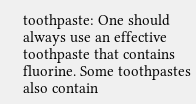toothpaste: One should always use an effective toothpaste that contains fluorine. Some toothpastes also contain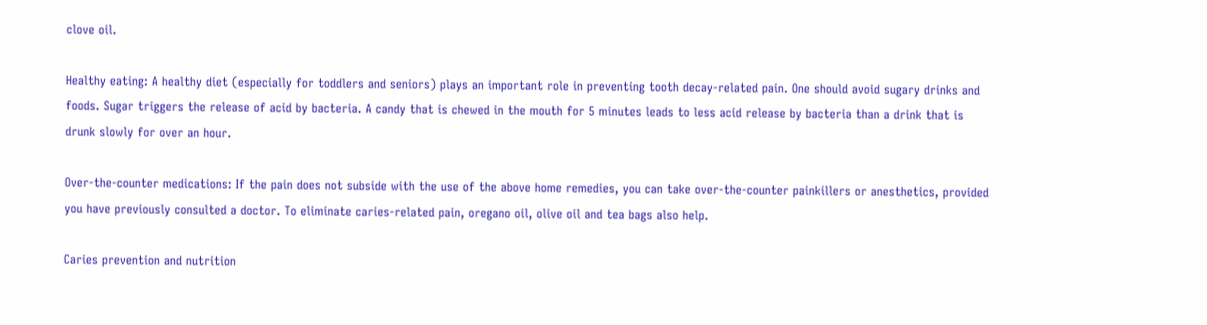clove oil.

Healthy eating: A healthy diet (especially for toddlers and seniors) plays an important role in preventing tooth decay-related pain. One should avoid sugary drinks and foods. Sugar triggers the release of acid by bacteria. A candy that is chewed in the mouth for 5 minutes leads to less acid release by bacteria than a drink that is drunk slowly for over an hour.

Over-the-counter medications: If the pain does not subside with the use of the above home remedies, you can take over-the-counter painkillers or anesthetics, provided you have previously consulted a doctor. To eliminate caries-related pain, oregano oil, olive oil and tea bags also help.

Caries prevention and nutrition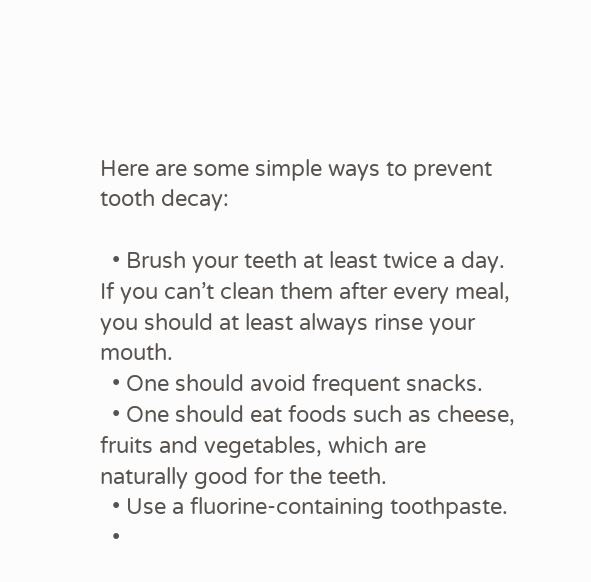Here are some simple ways to prevent tooth decay:

  • Brush your teeth at least twice a day. If you can’t clean them after every meal, you should at least always rinse your mouth.
  • One should avoid frequent snacks.
  • One should eat foods such as cheese, fruits and vegetables, which are naturally good for the teeth.
  • Use a fluorine-containing toothpaste.
  •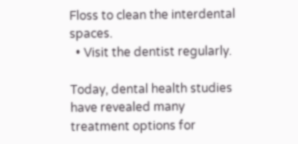Floss to clean the interdental spaces.
  • Visit the dentist regularly.

Today, dental health studies have revealed many treatment options for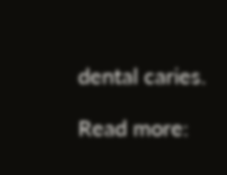dental caries.

Read more: